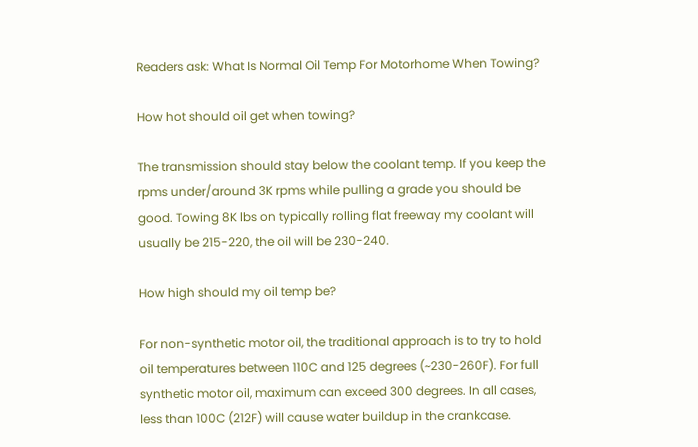Readers ask: What Is Normal Oil Temp For Motorhome When Towing?

How hot should oil get when towing?

The transmission should stay below the coolant temp. If you keep the rpms under/around 3K rpms while pulling a grade you should be good. Towing 8K lbs on typically rolling flat freeway my coolant will usually be 215-220, the oil will be 230-240.

How high should my oil temp be?

For non-synthetic motor oil, the traditional approach is to try to hold oil temperatures between 110C and 125 degrees (~230-260F). For full synthetic motor oil, maximum can exceed 300 degrees. In all cases, less than 100C (212F) will cause water buildup in the crankcase.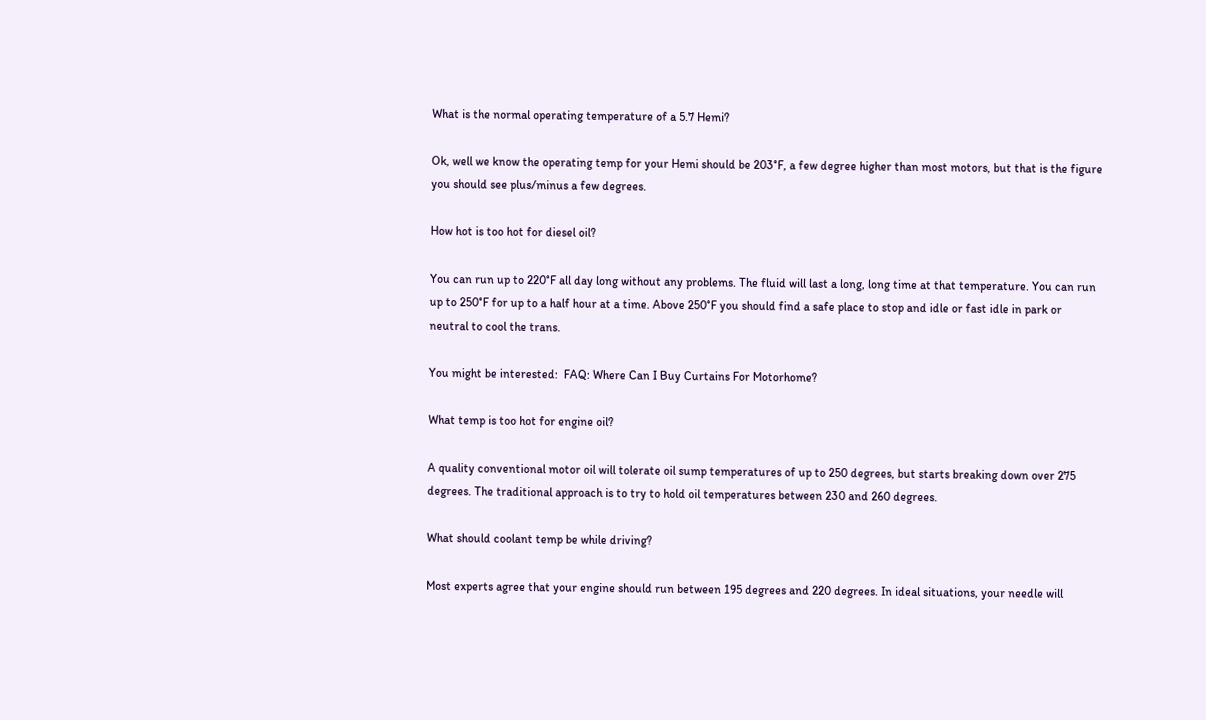What is the normal operating temperature of a 5.7 Hemi?

Ok, well we know the operating temp for your Hemi should be 203°F, a few degree higher than most motors, but that is the figure you should see plus/minus a few degrees.

How hot is too hot for diesel oil?

You can run up to 220°F all day long without any problems. The fluid will last a long, long time at that temperature. You can run up to 250°F for up to a half hour at a time. Above 250°F you should find a safe place to stop and idle or fast idle in park or neutral to cool the trans.

You might be interested:  FAQ: Where Can I Buy Curtains For Motorhome?

What temp is too hot for engine oil?

A quality conventional motor oil will tolerate oil sump temperatures of up to 250 degrees, but starts breaking down over 275 degrees. The traditional approach is to try to hold oil temperatures between 230 and 260 degrees.

What should coolant temp be while driving?

Most experts agree that your engine should run between 195 degrees and 220 degrees. In ideal situations, your needle will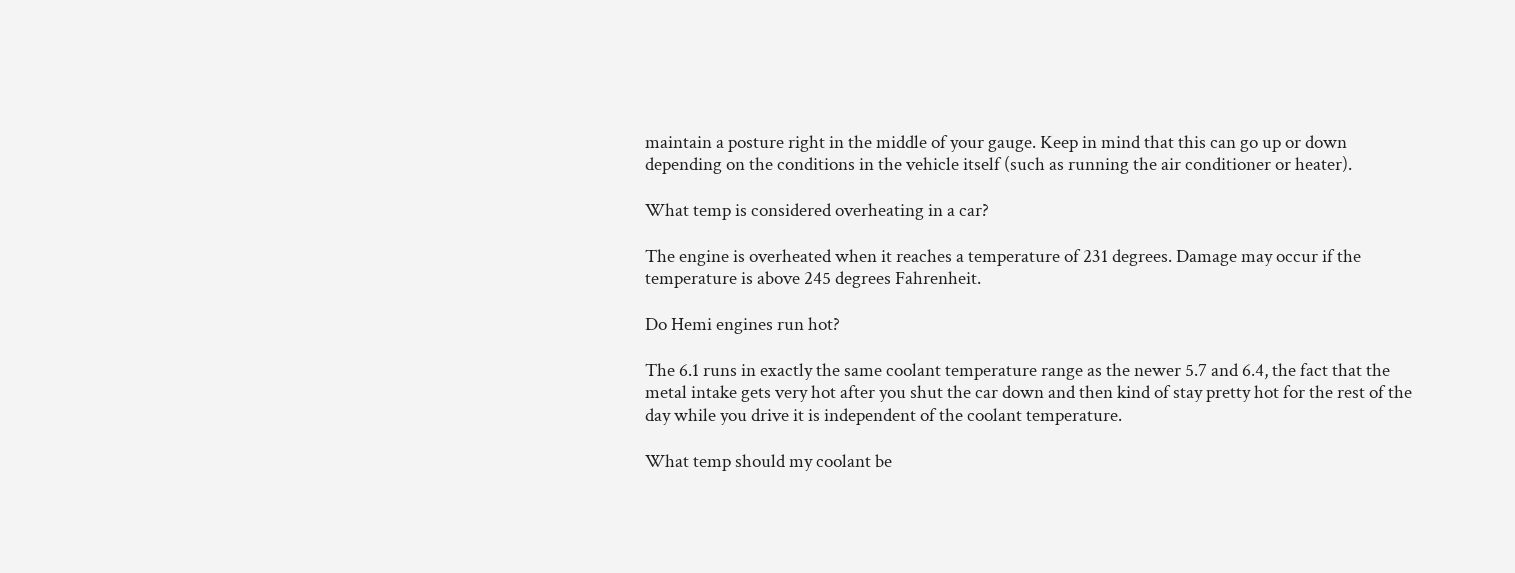maintain a posture right in the middle of your gauge. Keep in mind that this can go up or down depending on the conditions in the vehicle itself (such as running the air conditioner or heater).

What temp is considered overheating in a car?

The engine is overheated when it reaches a temperature of 231 degrees. Damage may occur if the temperature is above 245 degrees Fahrenheit.

Do Hemi engines run hot?

The 6.1 runs in exactly the same coolant temperature range as the newer 5.7 and 6.4, the fact that the metal intake gets very hot after you shut the car down and then kind of stay pretty hot for the rest of the day while you drive it is independent of the coolant temperature.

What temp should my coolant be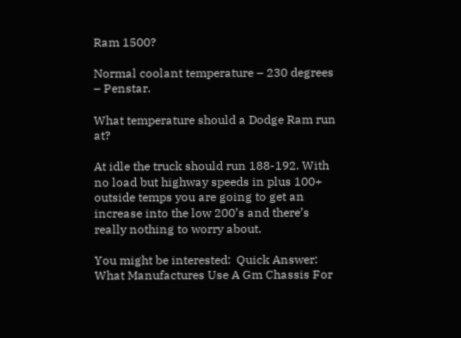Ram 1500?

Normal coolant temperature – 230 degrees – Penstar.

What temperature should a Dodge Ram run at?

At idle the truck should run 188-192. With no load but highway speeds in plus 100+ outside temps you are going to get an increase into the low 200’s and there’s really nothing to worry about.

You might be interested:  Quick Answer: What Manufactures Use A Gm Chassis For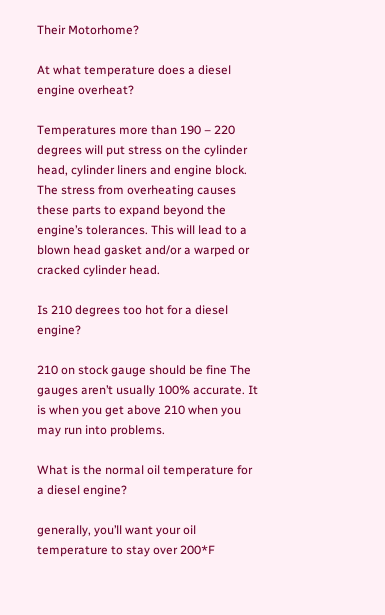Their Motorhome?

At what temperature does a diesel engine overheat?

Temperatures more than 190 – 220 degrees will put stress on the cylinder head, cylinder liners and engine block. The stress from overheating causes these parts to expand beyond the engine’s tolerances. This will lead to a blown head gasket and/or a warped or cracked cylinder head.

Is 210 degrees too hot for a diesel engine?

210 on stock gauge should be fine The gauges aren’t usually 100% accurate. It is when you get above 210 when you may run into problems.

What is the normal oil temperature for a diesel engine?

generally, you’ll want your oil temperature to stay over 200*F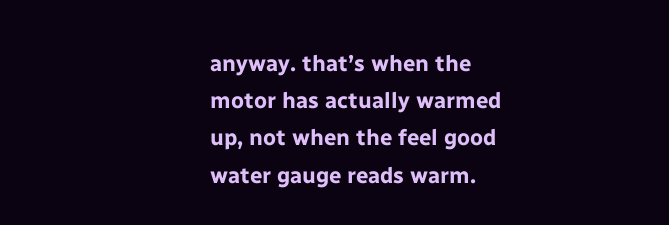anyway. that’s when the motor has actually warmed up, not when the feel good water gauge reads warm.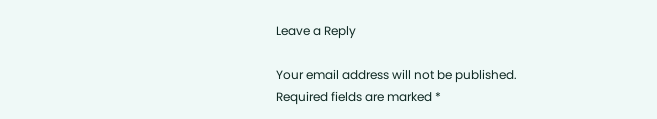Leave a Reply

Your email address will not be published. Required fields are marked *